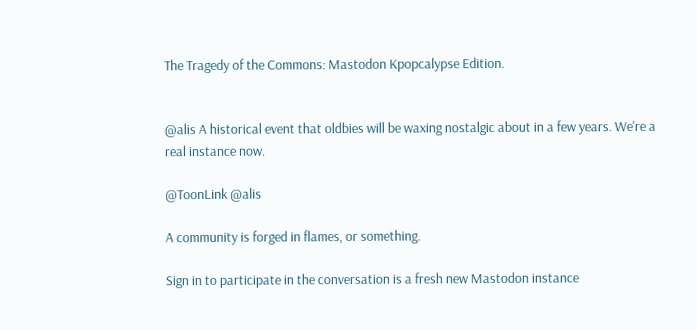The Tragedy of the Commons: Mastodon Kpopcalypse Edition.


@alis A historical event that oldbies will be waxing nostalgic about in a few years. We're a real instance now.

@ToonLink @alis

A community is forged in flames, or something.

Sign in to participate in the conversation is a fresh new Mastodon instance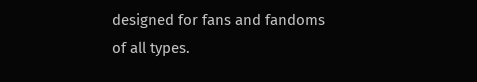designed for fans and fandoms of all types.